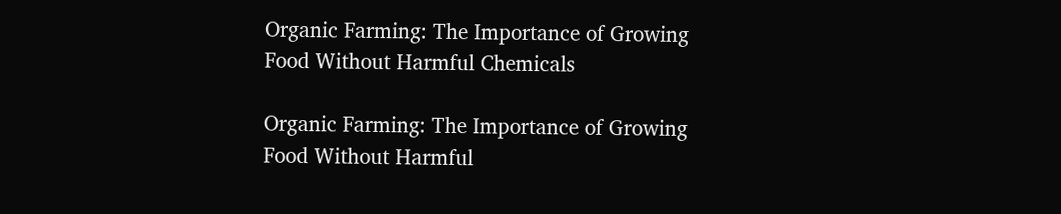Organic Farming: The Importance of Growing Food Without Harmful Chemicals

Organic Farming: The Importance of Growing Food Without Harmful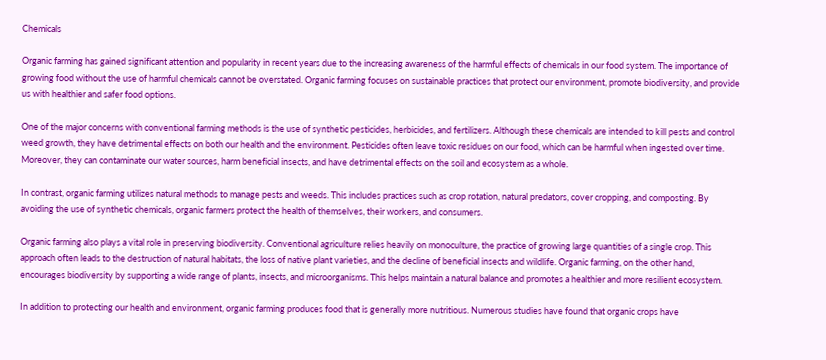Chemicals

Organic farming has gained significant attention and popularity in recent years due to the increasing awareness of the harmful effects of chemicals in our food system. The importance of growing food without the use of harmful chemicals cannot be overstated. Organic farming focuses on sustainable practices that protect our environment, promote biodiversity, and provide us with healthier and safer food options.

One of the major concerns with conventional farming methods is the use of synthetic pesticides, herbicides, and fertilizers. Although these chemicals are intended to kill pests and control weed growth, they have detrimental effects on both our health and the environment. Pesticides often leave toxic residues on our food, which can be harmful when ingested over time. Moreover, they can contaminate our water sources, harm beneficial insects, and have detrimental effects on the soil and ecosystem as a whole.

In contrast, organic farming utilizes natural methods to manage pests and weeds. This includes practices such as crop rotation, natural predators, cover cropping, and composting. By avoiding the use of synthetic chemicals, organic farmers protect the health of themselves, their workers, and consumers.

Organic farming also plays a vital role in preserving biodiversity. Conventional agriculture relies heavily on monoculture, the practice of growing large quantities of a single crop. This approach often leads to the destruction of natural habitats, the loss of native plant varieties, and the decline of beneficial insects and wildlife. Organic farming, on the other hand, encourages biodiversity by supporting a wide range of plants, insects, and microorganisms. This helps maintain a natural balance and promotes a healthier and more resilient ecosystem.

In addition to protecting our health and environment, organic farming produces food that is generally more nutritious. Numerous studies have found that organic crops have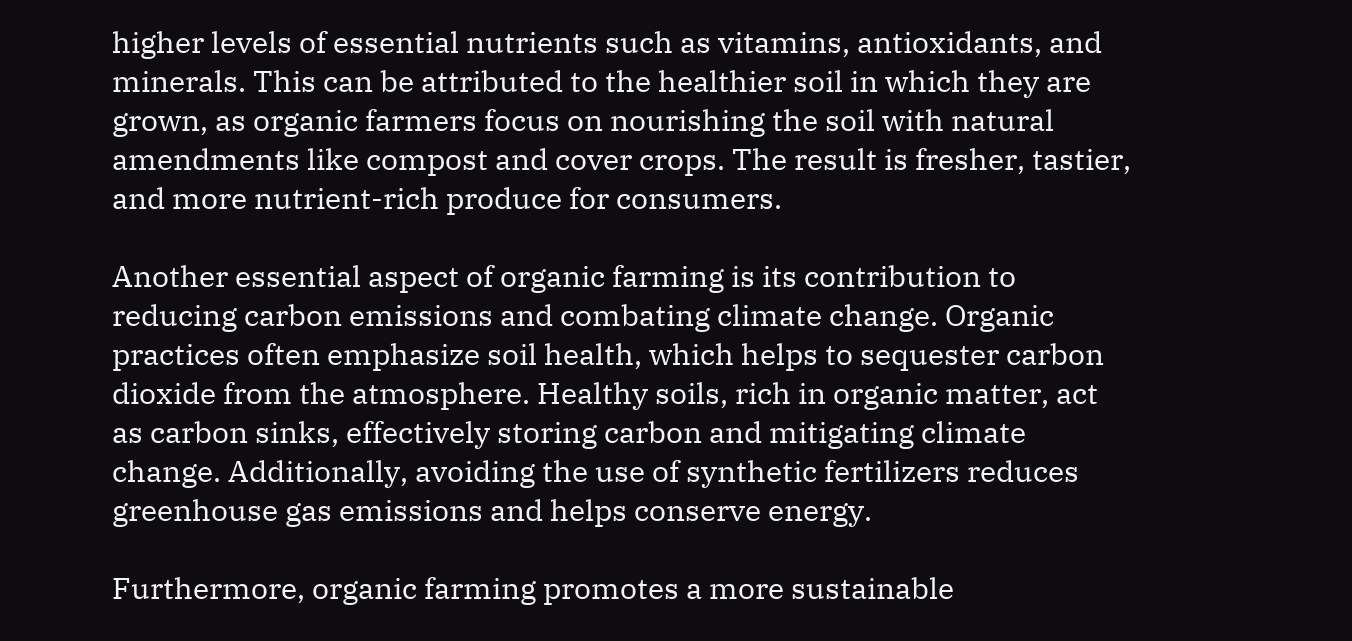higher levels of essential nutrients such as vitamins, antioxidants, and minerals. This can be attributed to the healthier soil in which they are grown, as organic farmers focus on nourishing the soil with natural amendments like compost and cover crops. The result is fresher, tastier, and more nutrient-rich produce for consumers.

Another essential aspect of organic farming is its contribution to reducing carbon emissions and combating climate change. Organic practices often emphasize soil health, which helps to sequester carbon dioxide from the atmosphere. Healthy soils, rich in organic matter, act as carbon sinks, effectively storing carbon and mitigating climate change. Additionally, avoiding the use of synthetic fertilizers reduces greenhouse gas emissions and helps conserve energy.

Furthermore, organic farming promotes a more sustainable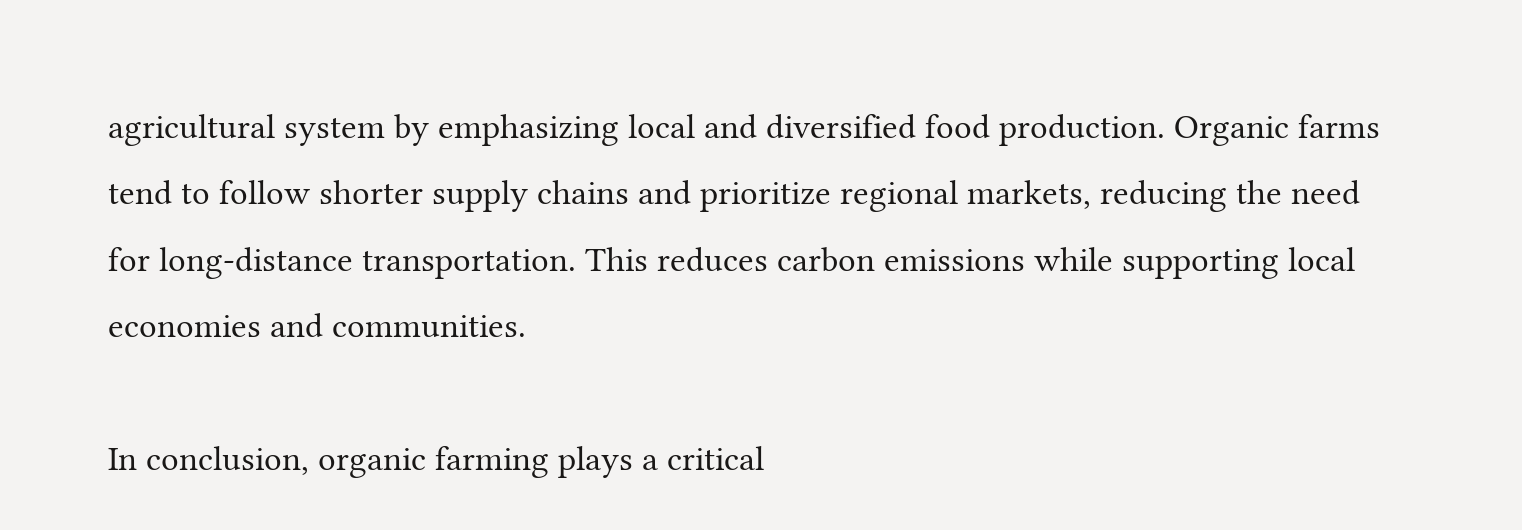agricultural system by emphasizing local and diversified food production. Organic farms tend to follow shorter supply chains and prioritize regional markets, reducing the need for long-distance transportation. This reduces carbon emissions while supporting local economies and communities.

In conclusion, organic farming plays a critical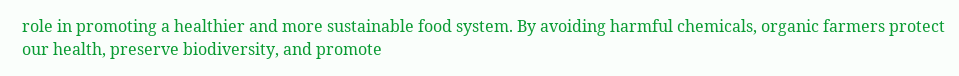role in promoting a healthier and more sustainable food system. By avoiding harmful chemicals, organic farmers protect our health, preserve biodiversity, and promote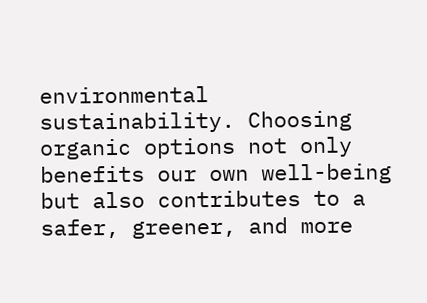environmental sustainability. Choosing organic options not only benefits our own well-being but also contributes to a safer, greener, and more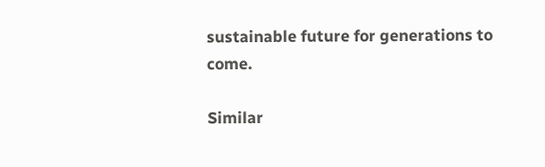sustainable future for generations to come.

Similar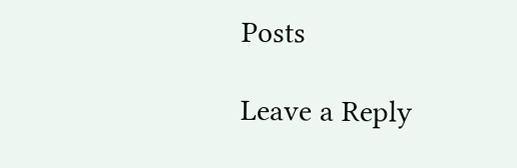Posts

Leave a Reply